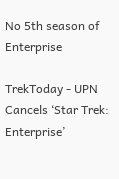No 5th season of Enterprise

TrekToday - UPN Cancels ‘Star Trek: Enterprise’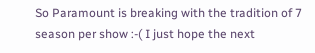So Paramount is breaking with the tradition of 7 season per show :-( I just hope the next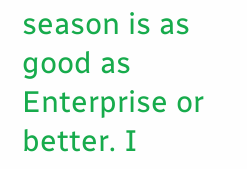season is as good as Enterprise or better. I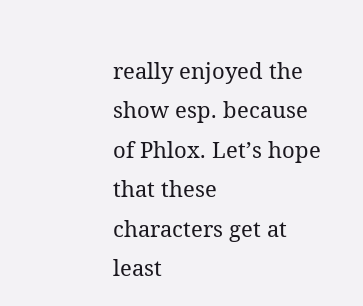really enjoyed the show esp. because of Phlox. Let’s hope that these characters get at least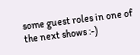some guest roles in one of the next shows :-)